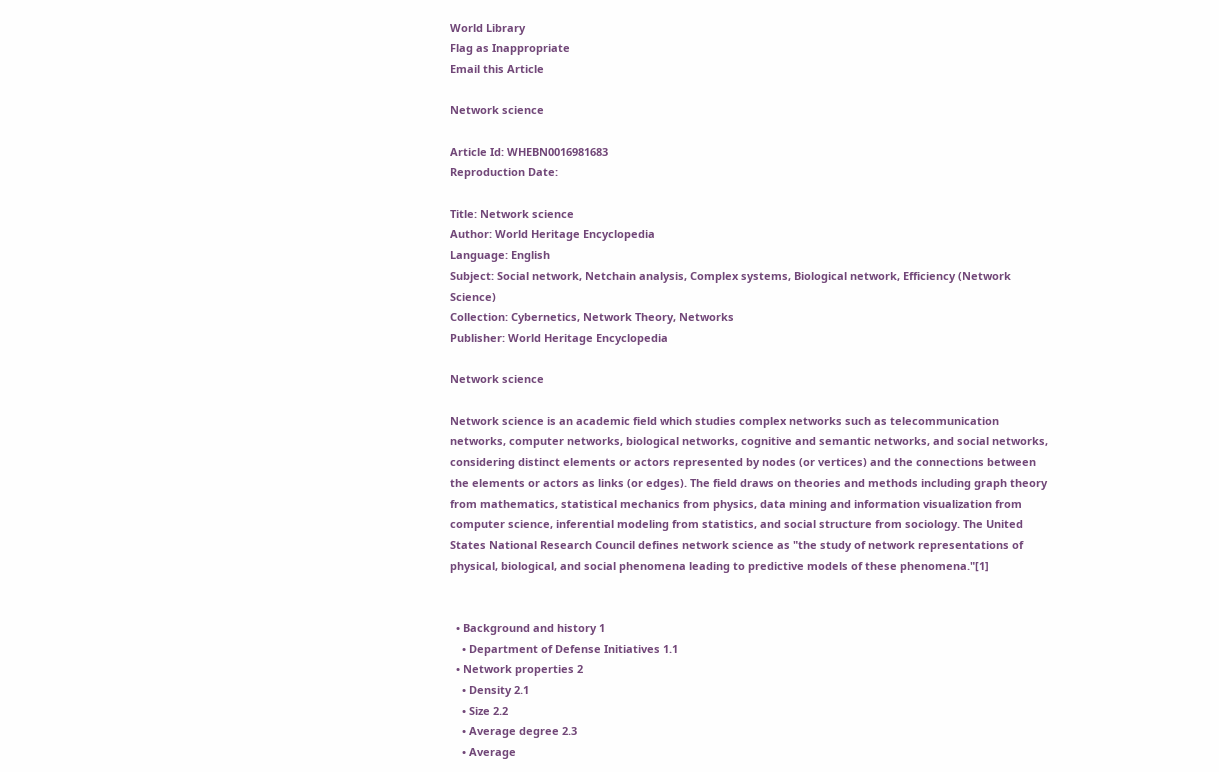World Library
Flag as Inappropriate
Email this Article

Network science

Article Id: WHEBN0016981683
Reproduction Date:

Title: Network science
Author: World Heritage Encyclopedia
Language: English
Subject: Social network, Netchain analysis, Complex systems, Biological network, Efficiency (Network Science)
Collection: Cybernetics, Network Theory, Networks
Publisher: World Heritage Encyclopedia

Network science

Network science is an academic field which studies complex networks such as telecommunication networks, computer networks, biological networks, cognitive and semantic networks, and social networks, considering distinct elements or actors represented by nodes (or vertices) and the connections between the elements or actors as links (or edges). The field draws on theories and methods including graph theory from mathematics, statistical mechanics from physics, data mining and information visualization from computer science, inferential modeling from statistics, and social structure from sociology. The United States National Research Council defines network science as "the study of network representations of physical, biological, and social phenomena leading to predictive models of these phenomena."[1]


  • Background and history 1
    • Department of Defense Initiatives 1.1
  • Network properties 2
    • Density 2.1
    • Size 2.2
    • Average degree 2.3
    • Average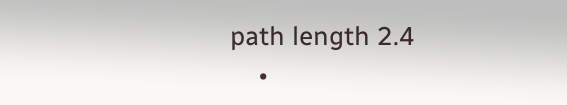path length 2.4
    •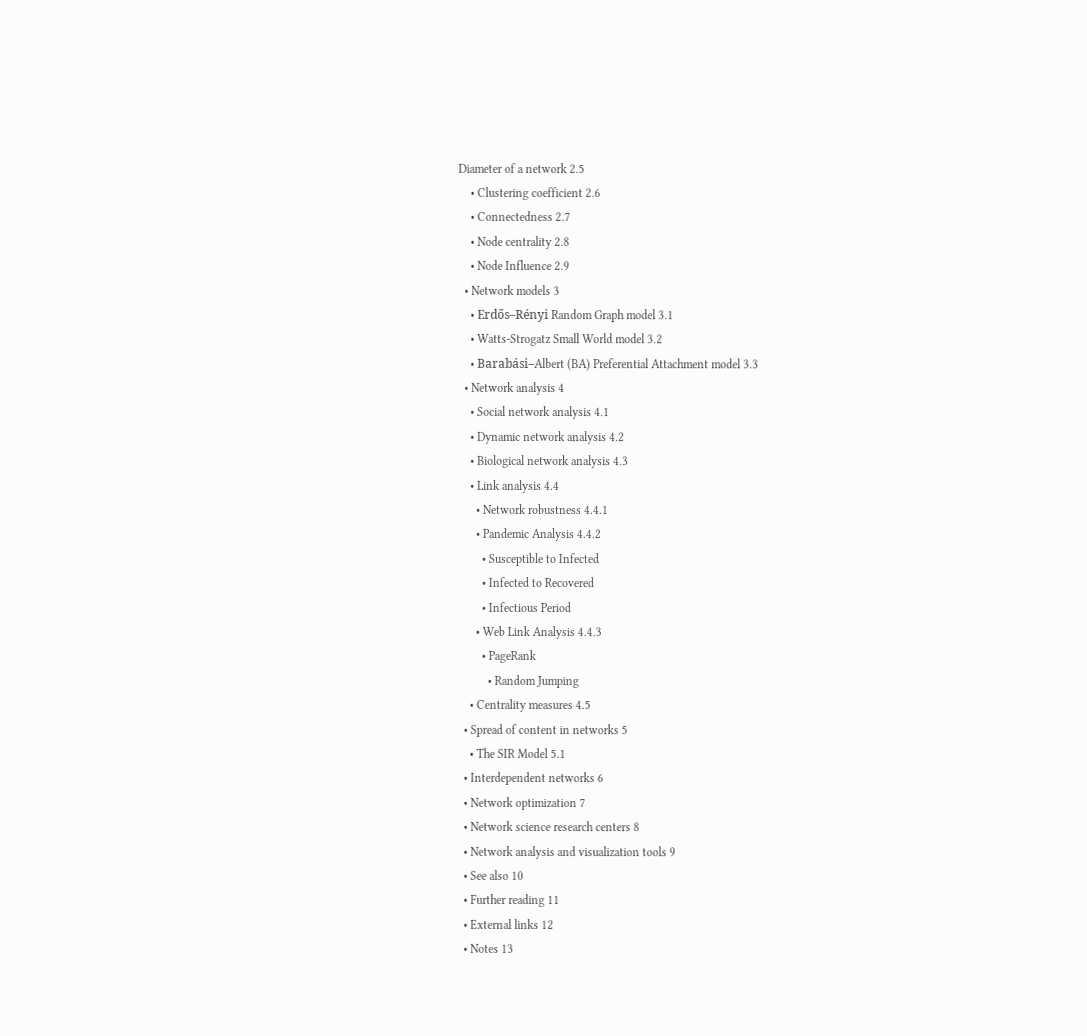Diameter of a network 2.5
    • Clustering coefficient 2.6
    • Connectedness 2.7
    • Node centrality 2.8
    • Node Influence 2.9
  • Network models 3
    • Erdős–Rényi Random Graph model 3.1
    • Watts-Strogatz Small World model 3.2
    • Barabási–Albert (BA) Preferential Attachment model 3.3
  • Network analysis 4
    • Social network analysis 4.1
    • Dynamic network analysis 4.2
    • Biological network analysis 4.3
    • Link analysis 4.4
      • Network robustness 4.4.1
      • Pandemic Analysis 4.4.2
        • Susceptible to Infected
        • Infected to Recovered
        • Infectious Period
      • Web Link Analysis 4.4.3
        • PageRank
          • Random Jumping
    • Centrality measures 4.5
  • Spread of content in networks 5
    • The SIR Model 5.1
  • Interdependent networks 6
  • Network optimization 7
  • Network science research centers 8
  • Network analysis and visualization tools 9
  • See also 10
  • Further reading 11
  • External links 12
  • Notes 13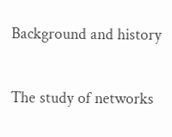Background and history

The study of networks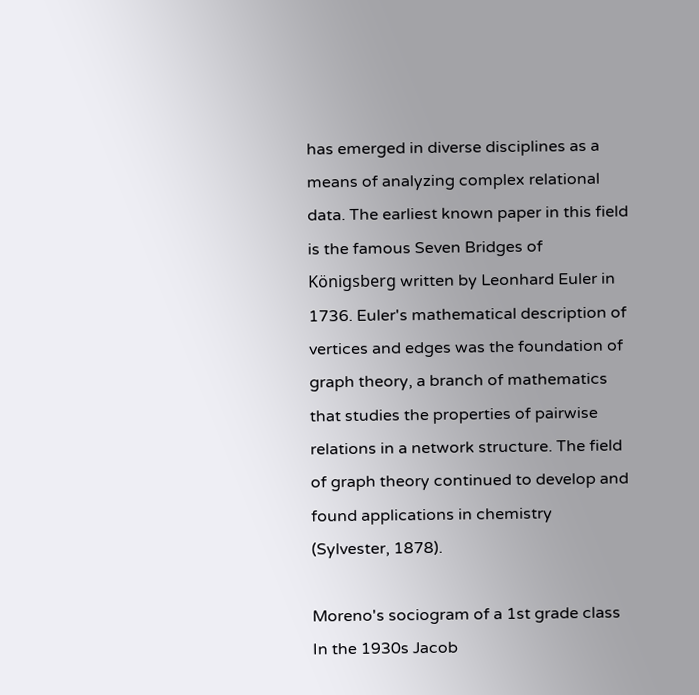has emerged in diverse disciplines as a means of analyzing complex relational data. The earliest known paper in this field is the famous Seven Bridges of Königsberg written by Leonhard Euler in 1736. Euler's mathematical description of vertices and edges was the foundation of graph theory, a branch of mathematics that studies the properties of pairwise relations in a network structure. The field of graph theory continued to develop and found applications in chemistry (Sylvester, 1878).

Moreno's sociogram of a 1st grade class
In the 1930s Jacob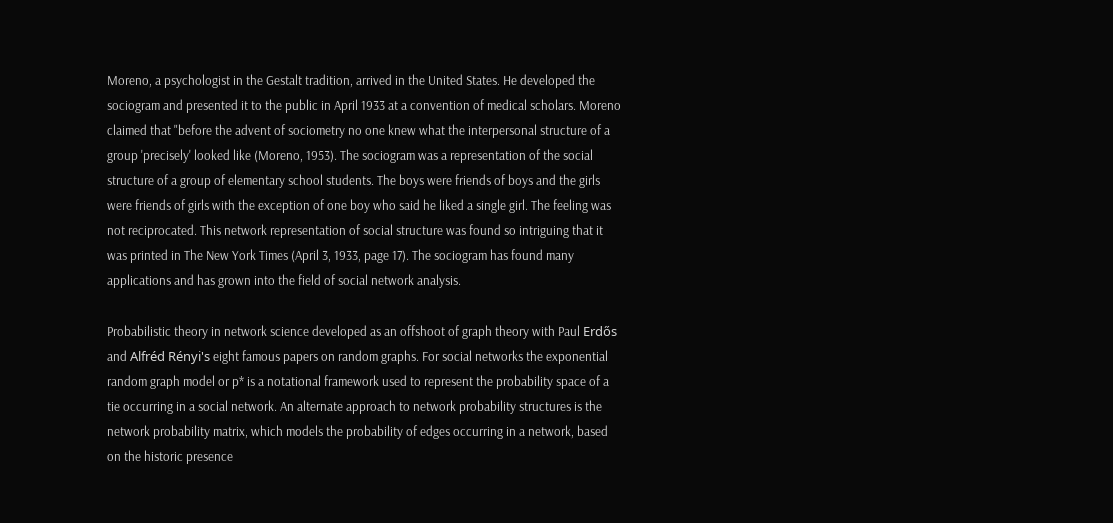Moreno, a psychologist in the Gestalt tradition, arrived in the United States. He developed the sociogram and presented it to the public in April 1933 at a convention of medical scholars. Moreno claimed that "before the advent of sociometry no one knew what the interpersonal structure of a group 'precisely' looked like (Moreno, 1953). The sociogram was a representation of the social structure of a group of elementary school students. The boys were friends of boys and the girls were friends of girls with the exception of one boy who said he liked a single girl. The feeling was not reciprocated. This network representation of social structure was found so intriguing that it was printed in The New York Times (April 3, 1933, page 17). The sociogram has found many applications and has grown into the field of social network analysis.

Probabilistic theory in network science developed as an offshoot of graph theory with Paul Erdős and Alfréd Rényi's eight famous papers on random graphs. For social networks the exponential random graph model or p* is a notational framework used to represent the probability space of a tie occurring in a social network. An alternate approach to network probability structures is the network probability matrix, which models the probability of edges occurring in a network, based on the historic presence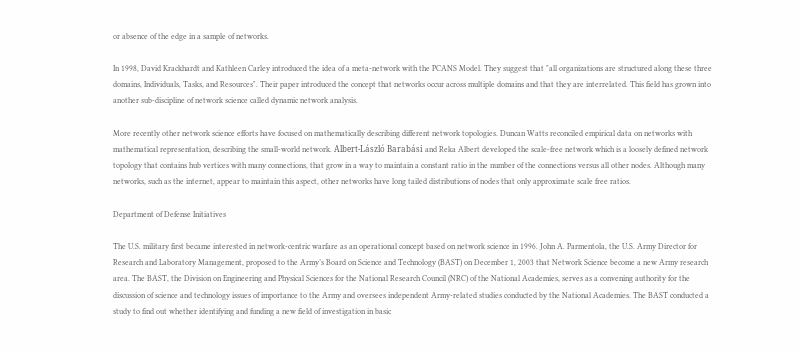or absence of the edge in a sample of networks.

In 1998, David Krackhardt and Kathleen Carley introduced the idea of a meta-network with the PCANS Model. They suggest that "all organizations are structured along these three domains, Individuals, Tasks, and Resources". Their paper introduced the concept that networks occur across multiple domains and that they are interrelated. This field has grown into another sub-discipline of network science called dynamic network analysis.

More recently other network science efforts have focused on mathematically describing different network topologies. Duncan Watts reconciled empirical data on networks with mathematical representation, describing the small-world network. Albert-László Barabási and Reka Albert developed the scale-free network which is a loosely defined network topology that contains hub vertices with many connections, that grow in a way to maintain a constant ratio in the number of the connections versus all other nodes. Although many networks, such as the internet, appear to maintain this aspect, other networks have long tailed distributions of nodes that only approximate scale free ratios.

Department of Defense Initiatives

The U.S. military first became interested in network-centric warfare as an operational concept based on network science in 1996. John A. Parmentola, the U.S. Army Director for Research and Laboratory Management, proposed to the Army’s Board on Science and Technology (BAST) on December 1, 2003 that Network Science become a new Army research area. The BAST, the Division on Engineering and Physical Sciences for the National Research Council (NRC) of the National Academies, serves as a convening authority for the discussion of science and technology issues of importance to the Army and oversees independent Army-related studies conducted by the National Academies. The BAST conducted a study to find out whether identifying and funding a new field of investigation in basic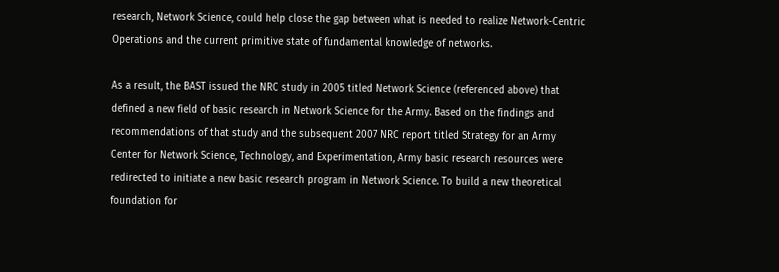research, Network Science, could help close the gap between what is needed to realize Network-Centric Operations and the current primitive state of fundamental knowledge of networks.

As a result, the BAST issued the NRC study in 2005 titled Network Science (referenced above) that defined a new field of basic research in Network Science for the Army. Based on the findings and recommendations of that study and the subsequent 2007 NRC report titled Strategy for an Army Center for Network Science, Technology, and Experimentation, Army basic research resources were redirected to initiate a new basic research program in Network Science. To build a new theoretical foundation for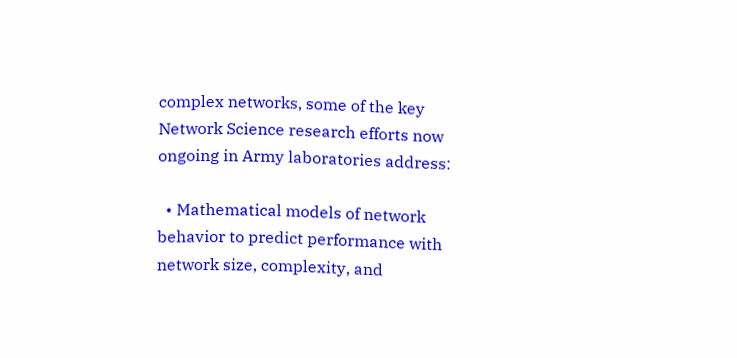complex networks, some of the key Network Science research efforts now ongoing in Army laboratories address:

  • Mathematical models of network behavior to predict performance with network size, complexity, and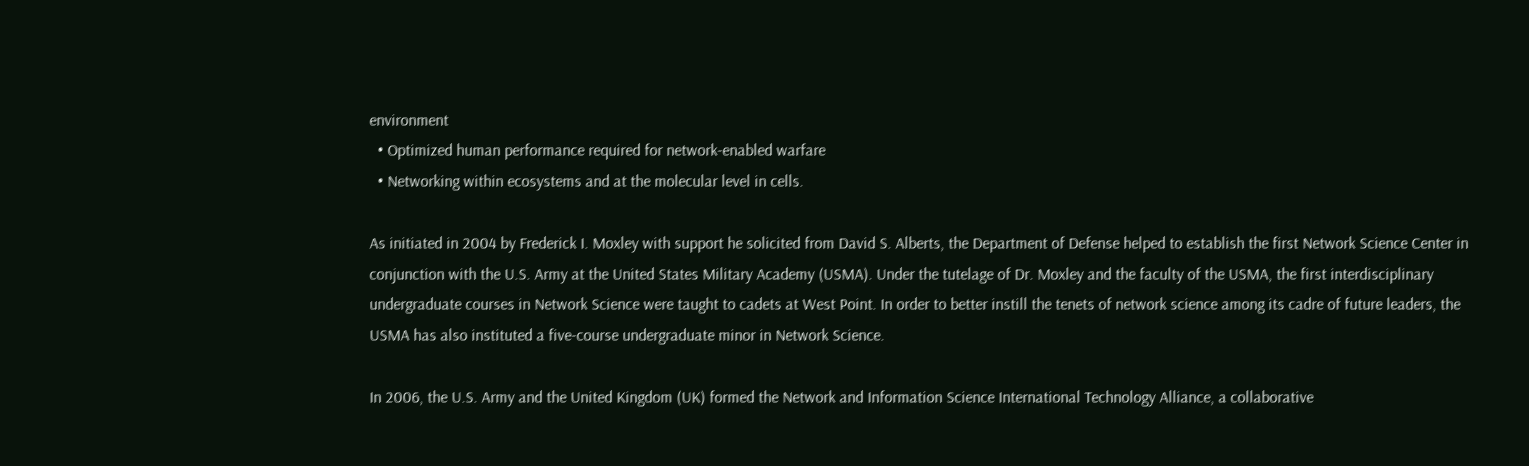environment
  • Optimized human performance required for network-enabled warfare
  • Networking within ecosystems and at the molecular level in cells.

As initiated in 2004 by Frederick I. Moxley with support he solicited from David S. Alberts, the Department of Defense helped to establish the first Network Science Center in conjunction with the U.S. Army at the United States Military Academy (USMA). Under the tutelage of Dr. Moxley and the faculty of the USMA, the first interdisciplinary undergraduate courses in Network Science were taught to cadets at West Point. In order to better instill the tenets of network science among its cadre of future leaders, the USMA has also instituted a five-course undergraduate minor in Network Science.

In 2006, the U.S. Army and the United Kingdom (UK) formed the Network and Information Science International Technology Alliance, a collaborative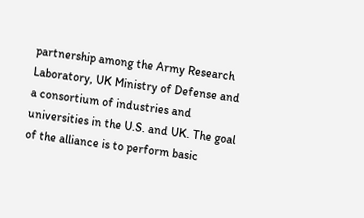partnership among the Army Research Laboratory, UK Ministry of Defense and a consortium of industries and universities in the U.S. and UK. The goal of the alliance is to perform basic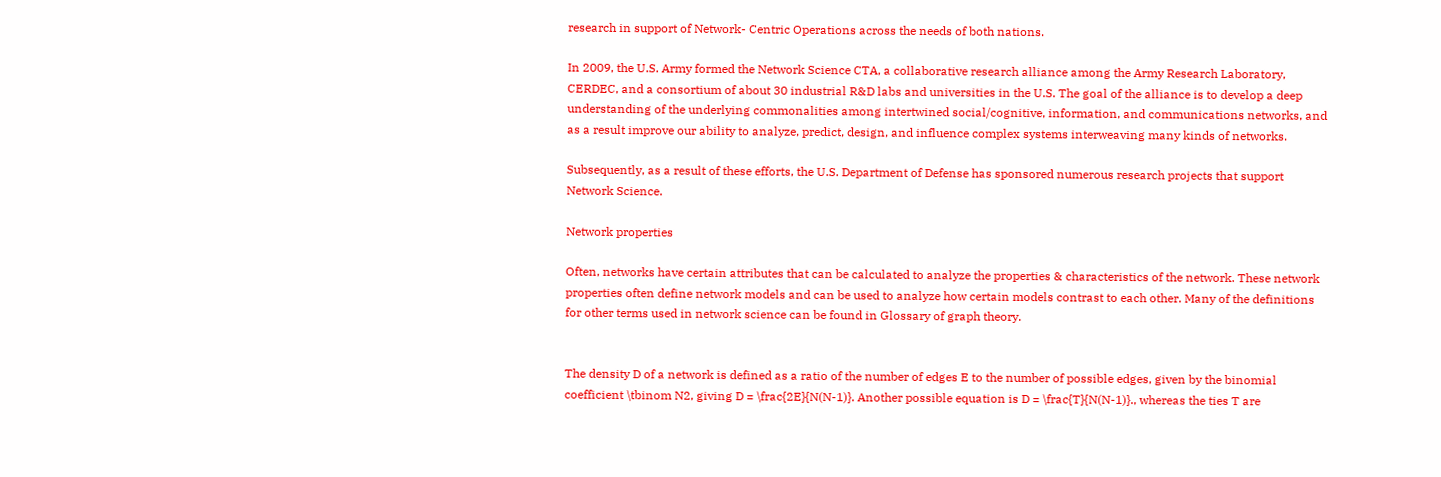research in support of Network- Centric Operations across the needs of both nations.

In 2009, the U.S. Army formed the Network Science CTA, a collaborative research alliance among the Army Research Laboratory, CERDEC, and a consortium of about 30 industrial R&D labs and universities in the U.S. The goal of the alliance is to develop a deep understanding of the underlying commonalities among intertwined social/cognitive, information, and communications networks, and as a result improve our ability to analyze, predict, design, and influence complex systems interweaving many kinds of networks.

Subsequently, as a result of these efforts, the U.S. Department of Defense has sponsored numerous research projects that support Network Science.

Network properties

Often, networks have certain attributes that can be calculated to analyze the properties & characteristics of the network. These network properties often define network models and can be used to analyze how certain models contrast to each other. Many of the definitions for other terms used in network science can be found in Glossary of graph theory.


The density D of a network is defined as a ratio of the number of edges E to the number of possible edges, given by the binomial coefficient \tbinom N2, giving D = \frac{2E}{N(N-1)}. Another possible equation is D = \frac{T}{N(N-1)}., whereas the ties T are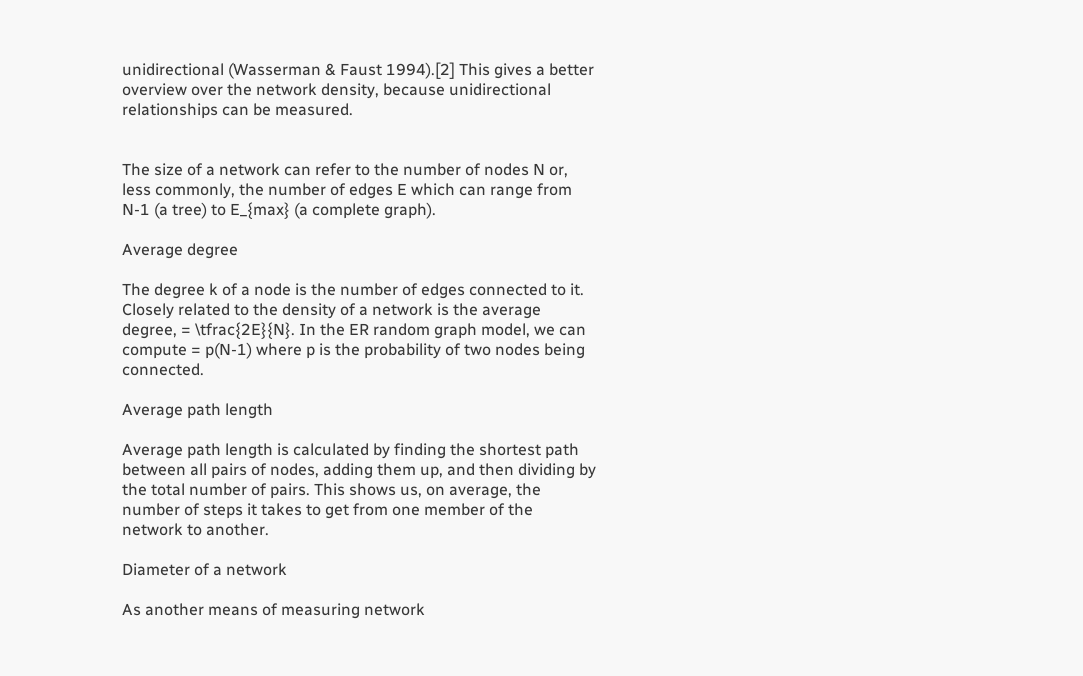unidirectional (Wasserman & Faust 1994).[2] This gives a better overview over the network density, because unidirectional relationships can be measured.


The size of a network can refer to the number of nodes N or, less commonly, the number of edges E which can range from N-1 (a tree) to E_{max} (a complete graph).

Average degree

The degree k of a node is the number of edges connected to it. Closely related to the density of a network is the average degree, = \tfrac{2E}{N}. In the ER random graph model, we can compute = p(N-1) where p is the probability of two nodes being connected.

Average path length

Average path length is calculated by finding the shortest path between all pairs of nodes, adding them up, and then dividing by the total number of pairs. This shows us, on average, the number of steps it takes to get from one member of the network to another.

Diameter of a network

As another means of measuring network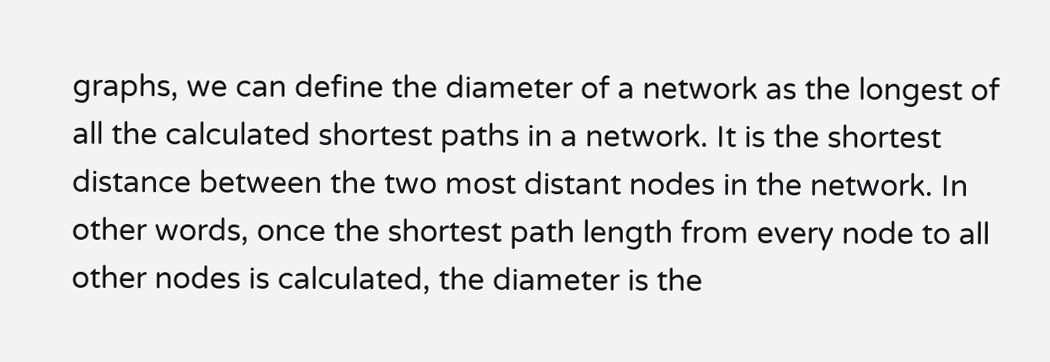graphs, we can define the diameter of a network as the longest of all the calculated shortest paths in a network. It is the shortest distance between the two most distant nodes in the network. In other words, once the shortest path length from every node to all other nodes is calculated, the diameter is the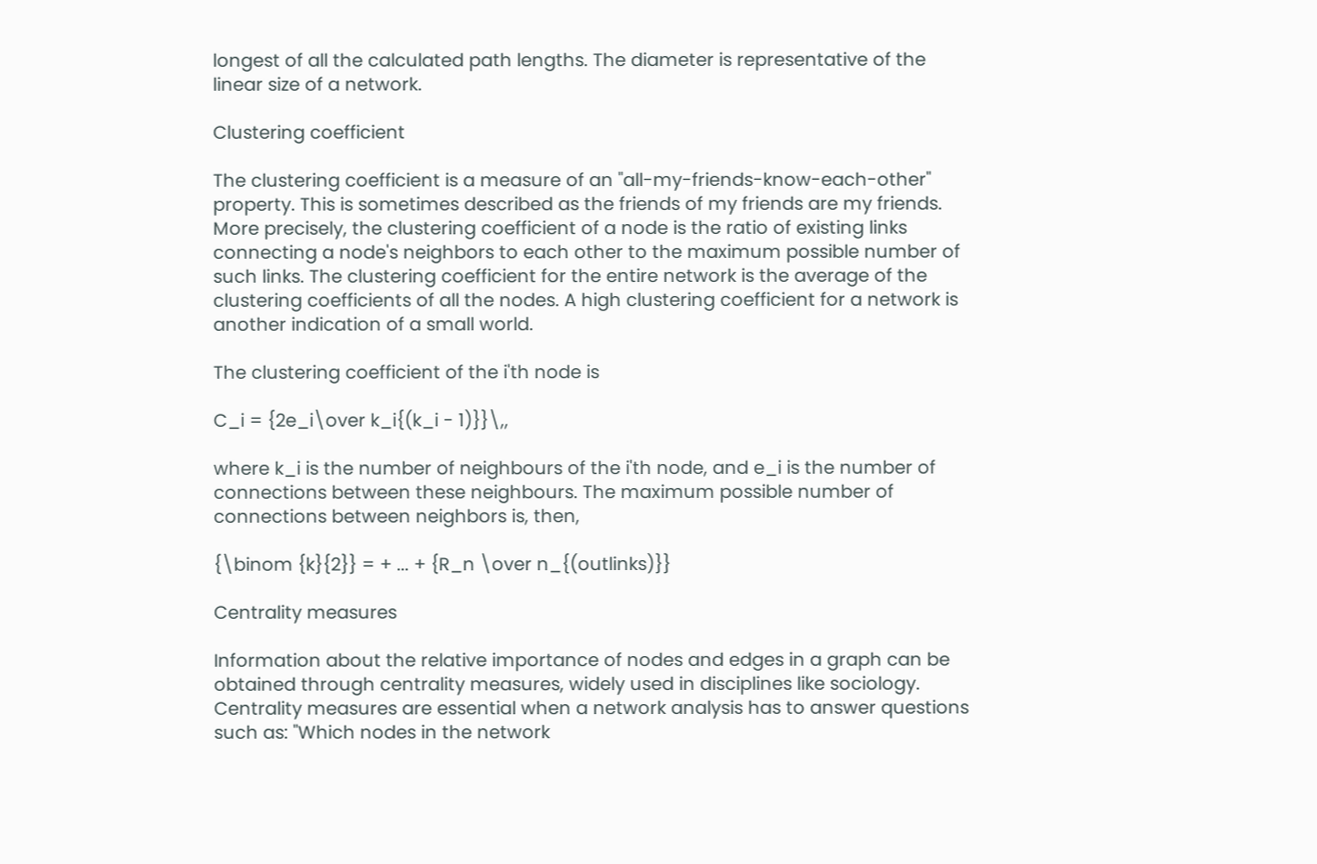longest of all the calculated path lengths. The diameter is representative of the linear size of a network.

Clustering coefficient

The clustering coefficient is a measure of an "all-my-friends-know-each-other" property. This is sometimes described as the friends of my friends are my friends. More precisely, the clustering coefficient of a node is the ratio of existing links connecting a node's neighbors to each other to the maximum possible number of such links. The clustering coefficient for the entire network is the average of the clustering coefficients of all the nodes. A high clustering coefficient for a network is another indication of a small world.

The clustering coefficient of the i'th node is

C_i = {2e_i\over k_i{(k_i - 1)}}\,,

where k_i is the number of neighbours of the i'th node, and e_i is the number of connections between these neighbours. The maximum possible number of connections between neighbors is, then,

{\binom {k}{2}} = + ... + {R_n \over n_{(outlinks)}}

Centrality measures

Information about the relative importance of nodes and edges in a graph can be obtained through centrality measures, widely used in disciplines like sociology. Centrality measures are essential when a network analysis has to answer questions such as: "Which nodes in the network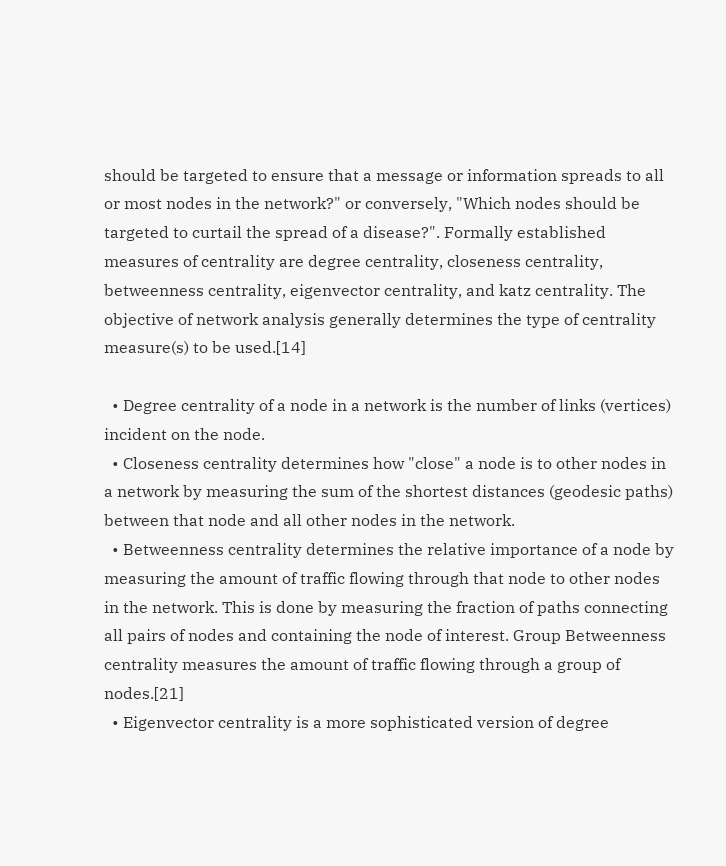should be targeted to ensure that a message or information spreads to all or most nodes in the network?" or conversely, "Which nodes should be targeted to curtail the spread of a disease?". Formally established measures of centrality are degree centrality, closeness centrality, betweenness centrality, eigenvector centrality, and katz centrality. The objective of network analysis generally determines the type of centrality measure(s) to be used.[14]

  • Degree centrality of a node in a network is the number of links (vertices) incident on the node.
  • Closeness centrality determines how "close" a node is to other nodes in a network by measuring the sum of the shortest distances (geodesic paths) between that node and all other nodes in the network.
  • Betweenness centrality determines the relative importance of a node by measuring the amount of traffic flowing through that node to other nodes in the network. This is done by measuring the fraction of paths connecting all pairs of nodes and containing the node of interest. Group Betweenness centrality measures the amount of traffic flowing through a group of nodes.[21]
  • Eigenvector centrality is a more sophisticated version of degree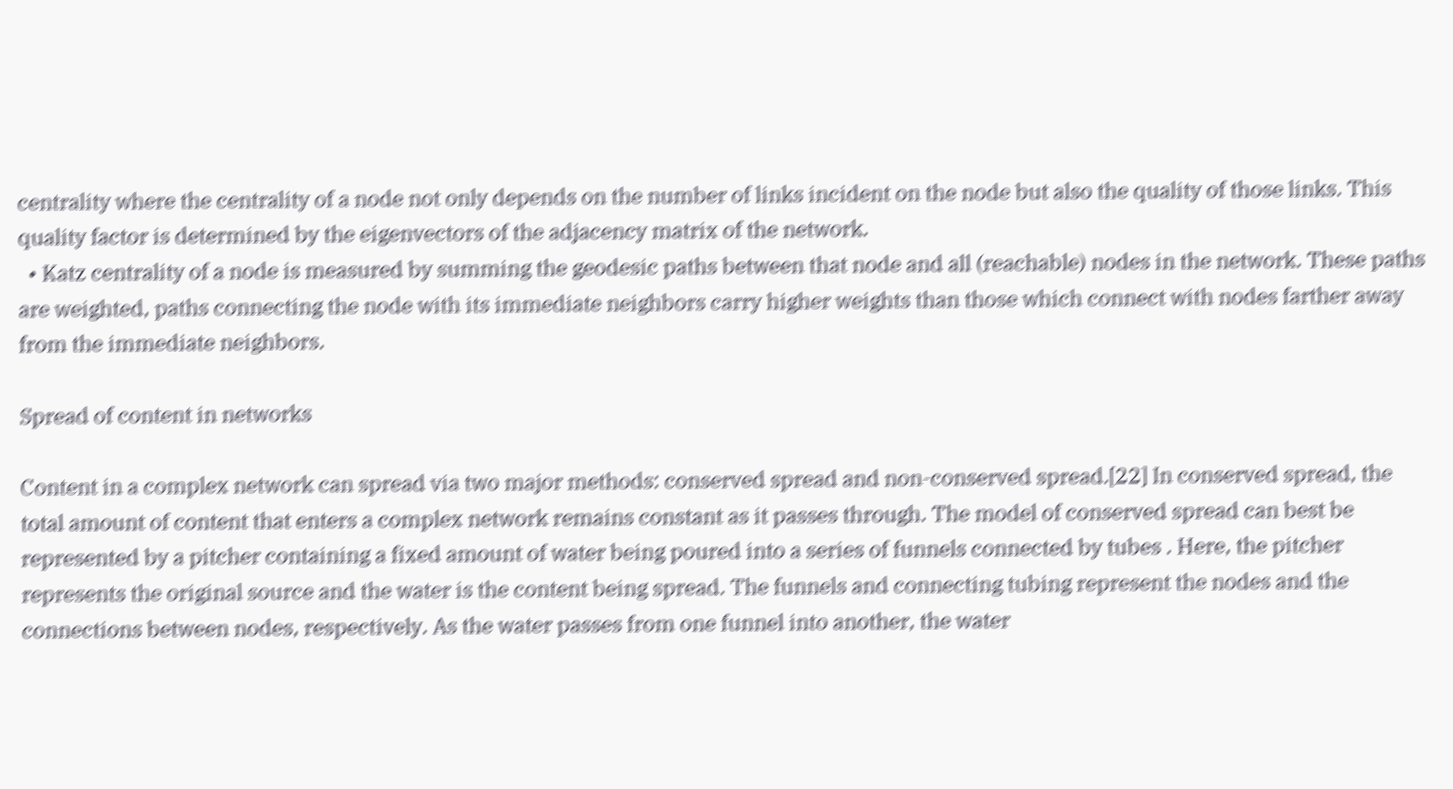centrality where the centrality of a node not only depends on the number of links incident on the node but also the quality of those links. This quality factor is determined by the eigenvectors of the adjacency matrix of the network.
  • Katz centrality of a node is measured by summing the geodesic paths between that node and all (reachable) nodes in the network. These paths are weighted, paths connecting the node with its immediate neighbors carry higher weights than those which connect with nodes farther away from the immediate neighbors.

Spread of content in networks

Content in a complex network can spread via two major methods: conserved spread and non-conserved spread.[22] In conserved spread, the total amount of content that enters a complex network remains constant as it passes through. The model of conserved spread can best be represented by a pitcher containing a fixed amount of water being poured into a series of funnels connected by tubes . Here, the pitcher represents the original source and the water is the content being spread. The funnels and connecting tubing represent the nodes and the connections between nodes, respectively. As the water passes from one funnel into another, the water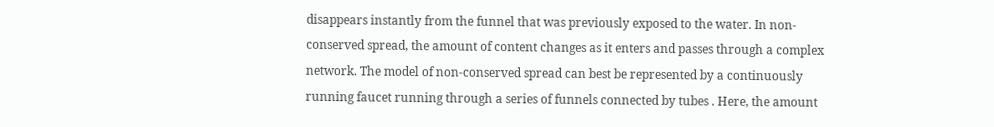disappears instantly from the funnel that was previously exposed to the water. In non-conserved spread, the amount of content changes as it enters and passes through a complex network. The model of non-conserved spread can best be represented by a continuously running faucet running through a series of funnels connected by tubes . Here, the amount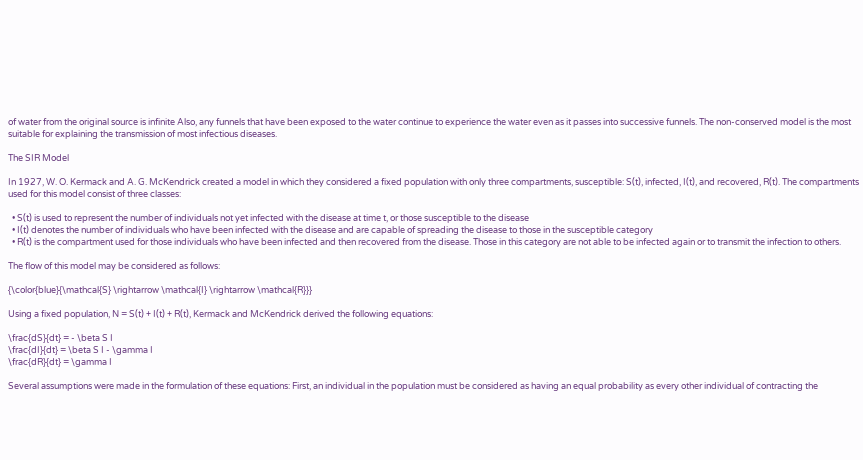of water from the original source is infinite Also, any funnels that have been exposed to the water continue to experience the water even as it passes into successive funnels. The non-conserved model is the most suitable for explaining the transmission of most infectious diseases.

The SIR Model

In 1927, W. O. Kermack and A. G. McKendrick created a model in which they considered a fixed population with only three compartments, susceptible: S(t), infected, I(t), and recovered, R(t). The compartments used for this model consist of three classes:

  • S(t) is used to represent the number of individuals not yet infected with the disease at time t, or those susceptible to the disease
  • I(t) denotes the number of individuals who have been infected with the disease and are capable of spreading the disease to those in the susceptible category
  • R(t) is the compartment used for those individuals who have been infected and then recovered from the disease. Those in this category are not able to be infected again or to transmit the infection to others.

The flow of this model may be considered as follows:

{\color{blue}{\mathcal{S} \rightarrow \mathcal{I} \rightarrow \mathcal{R}}}

Using a fixed population, N = S(t) + I(t) + R(t), Kermack and McKendrick derived the following equations:

\frac{dS}{dt} = - \beta S I
\frac{dI}{dt} = \beta S I - \gamma I
\frac{dR}{dt} = \gamma I

Several assumptions were made in the formulation of these equations: First, an individual in the population must be considered as having an equal probability as every other individual of contracting the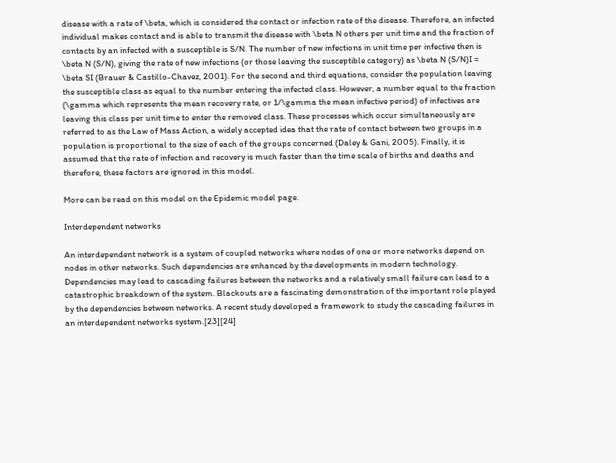disease with a rate of \beta, which is considered the contact or infection rate of the disease. Therefore, an infected individual makes contact and is able to transmit the disease with \beta N others per unit time and the fraction of contacts by an infected with a susceptible is S/N. The number of new infections in unit time per infective then is \beta N (S/N), giving the rate of new infections (or those leaving the susceptible category) as \beta N (S/N)I = \beta SI (Brauer & Castillo-Chavez, 2001). For the second and third equations, consider the population leaving the susceptible class as equal to the number entering the infected class. However, a number equal to the fraction (\gamma which represents the mean recovery rate, or 1/\gamma the mean infective period) of infectives are leaving this class per unit time to enter the removed class. These processes which occur simultaneously are referred to as the Law of Mass Action, a widely accepted idea that the rate of contact between two groups in a population is proportional to the size of each of the groups concerned (Daley & Gani, 2005). Finally, it is assumed that the rate of infection and recovery is much faster than the time scale of births and deaths and therefore, these factors are ignored in this model.

More can be read on this model on the Epidemic model page.

Interdependent networks

An interdependent network is a system of coupled networks where nodes of one or more networks depend on nodes in other networks. Such dependencies are enhanced by the developments in modern technology. Dependencies may lead to cascading failures between the networks and a relatively small failure can lead to a catastrophic breakdown of the system. Blackouts are a fascinating demonstration of the important role played by the dependencies between networks. A recent study developed a framework to study the cascading failures in an interdependent networks system.[23][24]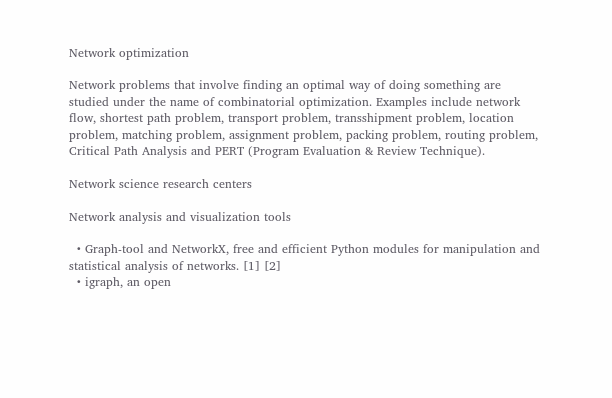Network optimization

Network problems that involve finding an optimal way of doing something are studied under the name of combinatorial optimization. Examples include network flow, shortest path problem, transport problem, transshipment problem, location problem, matching problem, assignment problem, packing problem, routing problem, Critical Path Analysis and PERT (Program Evaluation & Review Technique).

Network science research centers

Network analysis and visualization tools

  • Graph-tool and NetworkX, free and efficient Python modules for manipulation and statistical analysis of networks. [1] [2]
  • igraph, an open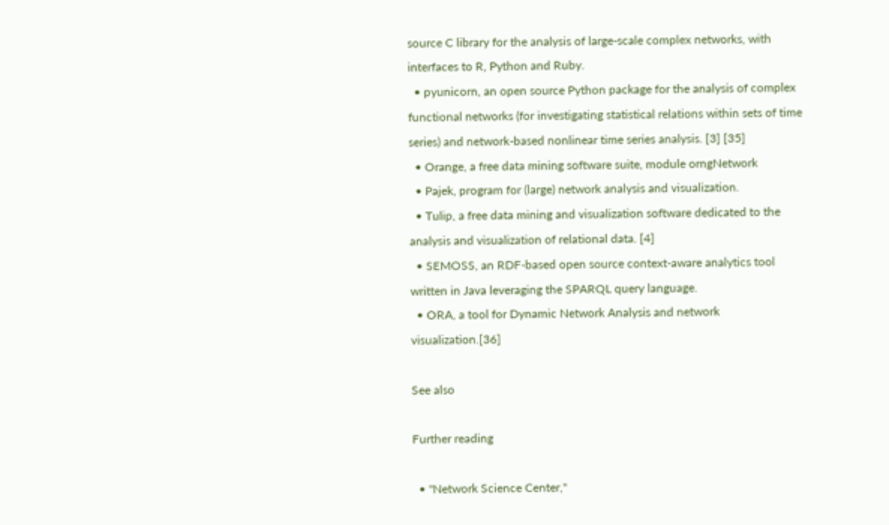source C library for the analysis of large-scale complex networks, with interfaces to R, Python and Ruby.
  • pyunicorn, an open source Python package for the analysis of complex functional networks (for investigating statistical relations within sets of time series) and network-based nonlinear time series analysis. [3] [35]
  • Orange, a free data mining software suite, module orngNetwork
  • Pajek, program for (large) network analysis and visualization.
  • Tulip, a free data mining and visualization software dedicated to the analysis and visualization of relational data. [4]
  • SEMOSS, an RDF-based open source context-aware analytics tool written in Java leveraging the SPARQL query language.
  • ORA, a tool for Dynamic Network Analysis and network visualization.[36]

See also

Further reading

  • "Network Science Center,"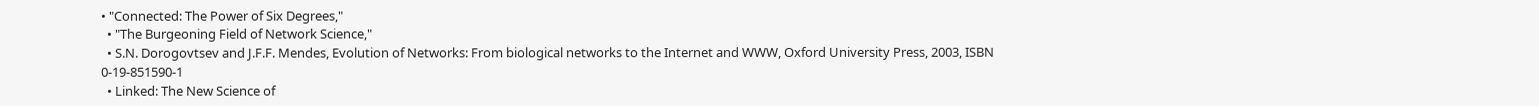• "Connected: The Power of Six Degrees,"
  • "The Burgeoning Field of Network Science,"
  • S.N. Dorogovtsev and J.F.F. Mendes, Evolution of Networks: From biological networks to the Internet and WWW, Oxford University Press, 2003, ISBN 0-19-851590-1
  • Linked: The New Science of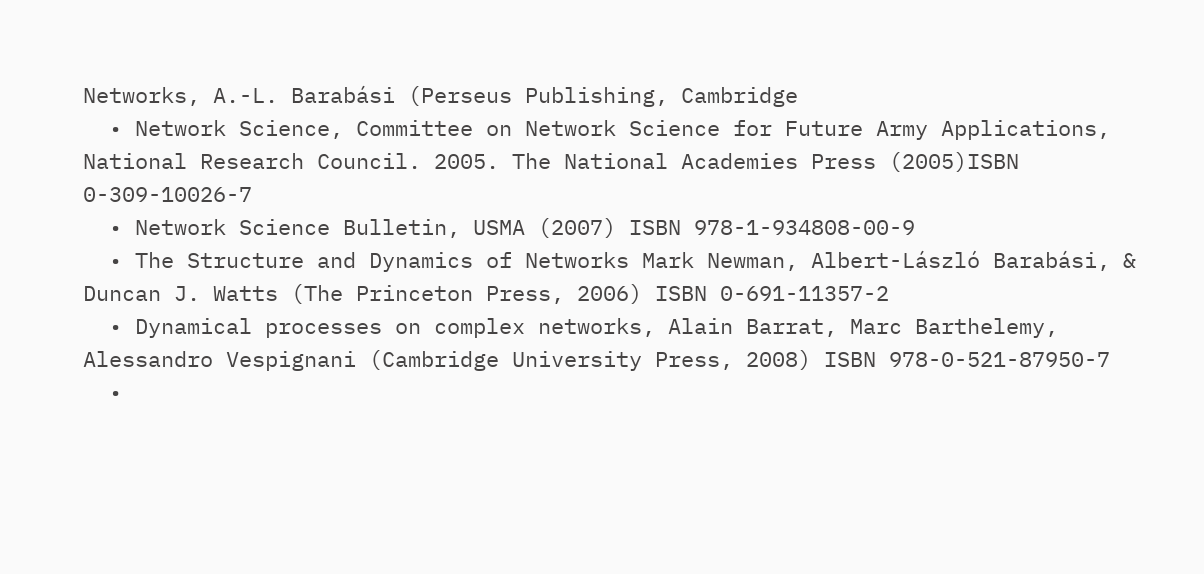Networks, A.-L. Barabási (Perseus Publishing, Cambridge
  • Network Science, Committee on Network Science for Future Army Applications, National Research Council. 2005. The National Academies Press (2005)ISBN 0-309-10026-7
  • Network Science Bulletin, USMA (2007) ISBN 978-1-934808-00-9
  • The Structure and Dynamics of Networks Mark Newman, Albert-László Barabási, & Duncan J. Watts (The Princeton Press, 2006) ISBN 0-691-11357-2
  • Dynamical processes on complex networks, Alain Barrat, Marc Barthelemy, Alessandro Vespignani (Cambridge University Press, 2008) ISBN 978-0-521-87950-7
  •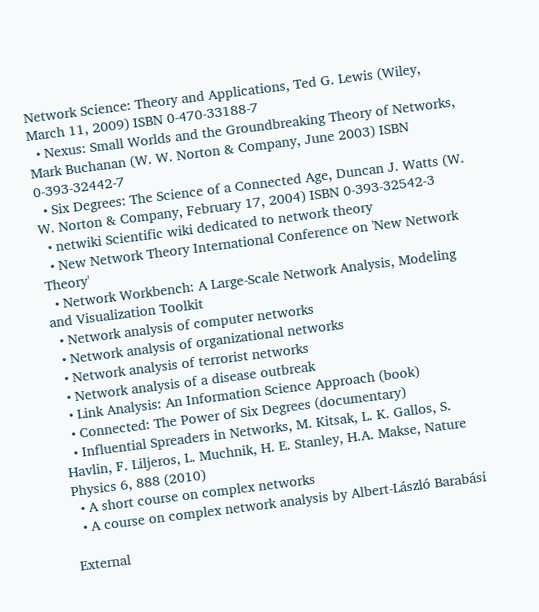Network Science: Theory and Applications, Ted G. Lewis (Wiley, March 11, 2009) ISBN 0-470-33188-7
  • Nexus: Small Worlds and the Groundbreaking Theory of Networks, Mark Buchanan (W. W. Norton & Company, June 2003) ISBN 0-393-32442-7
  • Six Degrees: The Science of a Connected Age, Duncan J. Watts (W. W. Norton & Company, February 17, 2004) ISBN 0-393-32542-3
  • netwiki Scientific wiki dedicated to network theory
  • New Network Theory International Conference on 'New Network Theory'
  • Network Workbench: A Large-Scale Network Analysis, Modeling and Visualization Toolkit
  • Network analysis of computer networks
  • Network analysis of organizational networks
  • Network analysis of terrorist networks
  • Network analysis of a disease outbreak
  • Link Analysis: An Information Science Approach (book)
  • Connected: The Power of Six Degrees (documentary)
  • Influential Spreaders in Networks, M. Kitsak, L. K. Gallos, S. Havlin, F. Liljeros, L. Muchnik, H. E. Stanley, H.A. Makse, Nature Physics 6, 888 (2010)
  • A short course on complex networks
  • A course on complex network analysis by Albert-László Barabási

External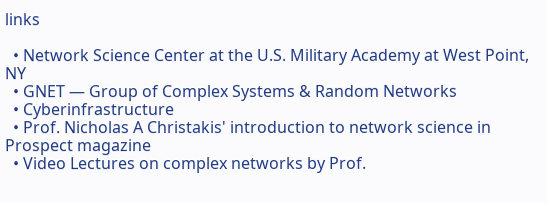links

  • Network Science Center at the U.S. Military Academy at West Point, NY
  • GNET — Group of Complex Systems & Random Networks
  • Cyberinfrastructure
  • Prof. Nicholas A Christakis' introduction to network science in Prospect magazine
  • Video Lectures on complex networks by Prof.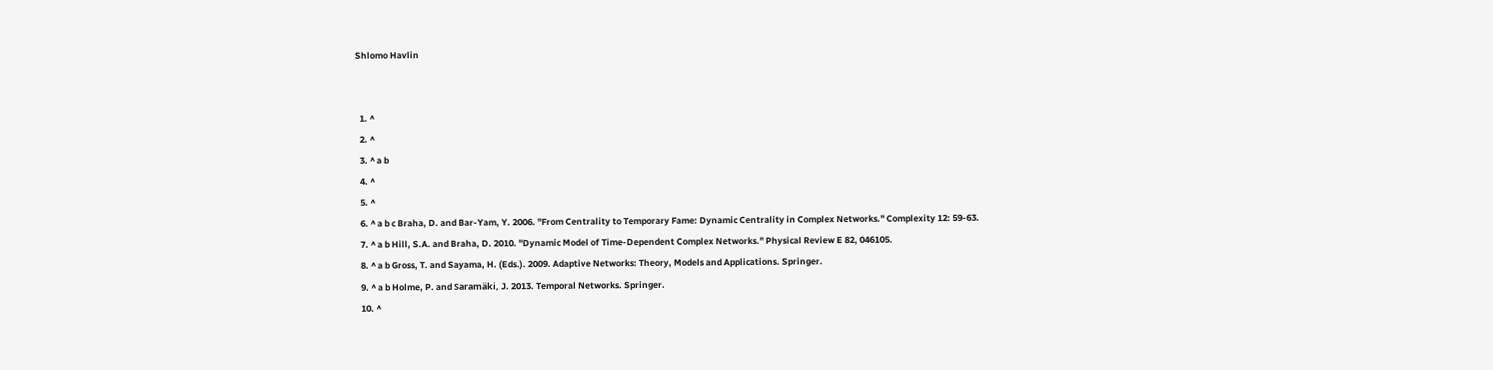Shlomo Havlin


  1. ^
  2. ^
  3. ^ a b
  4. ^
  5. ^
  6. ^ a b c Braha, D. and Bar-Yam, Y. 2006. "From Centrality to Temporary Fame: Dynamic Centrality in Complex Networks." Complexity 12: 59-63.
  7. ^ a b Hill, S.A. and Braha, D. 2010. "Dynamic Model of Time-Dependent Complex Networks." Physical Review E 82, 046105.
  8. ^ a b Gross, T. and Sayama, H. (Eds.). 2009. Adaptive Networks: Theory, Models and Applications. Springer.
  9. ^ a b Holme, P. and Saramäki, J. 2013. Temporal Networks. Springer.
  10. ^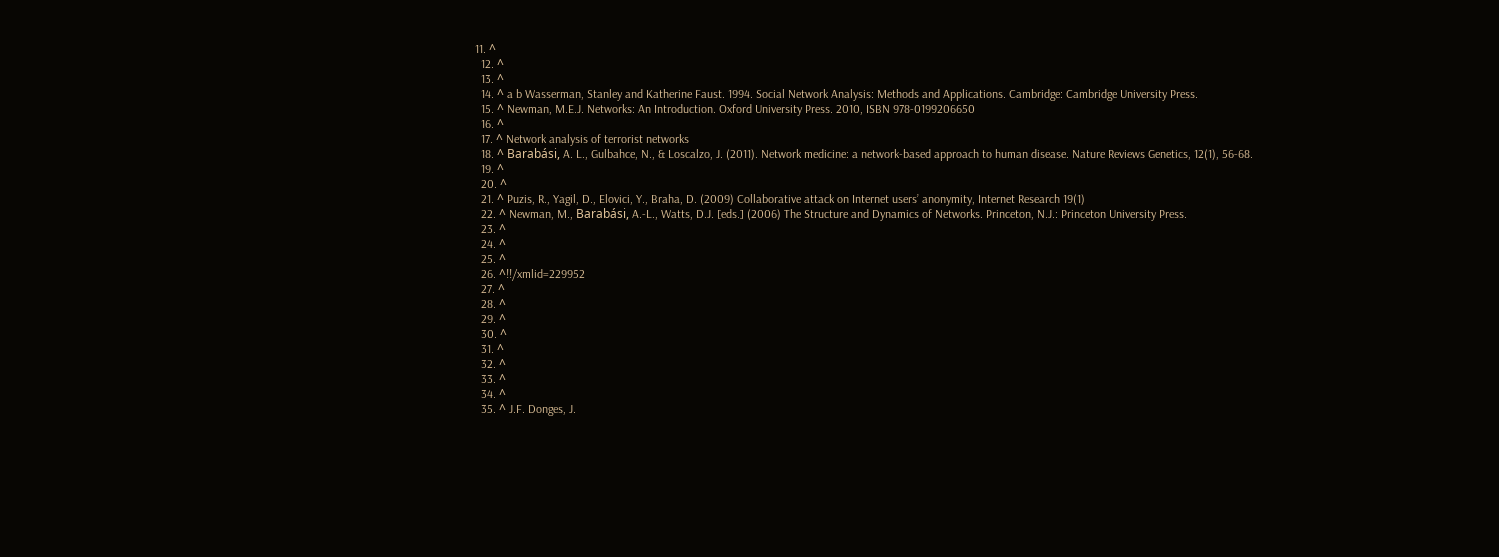11. ^
  12. ^
  13. ^
  14. ^ a b Wasserman, Stanley and Katherine Faust. 1994. Social Network Analysis: Methods and Applications. Cambridge: Cambridge University Press.
  15. ^ Newman, M.E.J. Networks: An Introduction. Oxford University Press. 2010, ISBN 978-0199206650
  16. ^
  17. ^ Network analysis of terrorist networks
  18. ^ Barabási, A. L., Gulbahce, N., & Loscalzo, J. (2011). Network medicine: a network-based approach to human disease. Nature Reviews Genetics, 12(1), 56-68.
  19. ^
  20. ^
  21. ^ Puzis, R., Yagil, D., Elovici, Y., Braha, D. (2009) Collaborative attack on Internet users’ anonymity, Internet Research 19(1)
  22. ^ Newman, M., Barabási, A.-L., Watts, D.J. [eds.] (2006) The Structure and Dynamics of Networks. Princeton, N.J.: Princeton University Press.
  23. ^
  24. ^
  25. ^
  26. ^!!/xmlid=229952
  27. ^
  28. ^
  29. ^
  30. ^
  31. ^
  32. ^
  33. ^
  34. ^
  35. ^ J.F. Donges, J.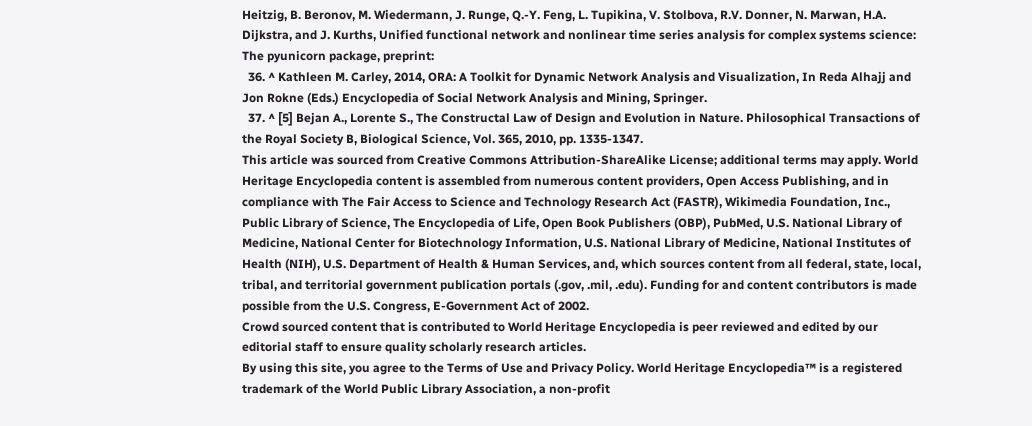Heitzig, B. Beronov, M. Wiedermann, J. Runge, Q.-Y. Feng, L. Tupikina, V. Stolbova, R.V. Donner, N. Marwan, H.A. Dijkstra, and J. Kurths, Unified functional network and nonlinear time series analysis for complex systems science: The pyunicorn package, preprint:
  36. ^ Kathleen M. Carley, 2014, ORA: A Toolkit for Dynamic Network Analysis and Visualization, In Reda Alhajj and Jon Rokne (Eds.) Encyclopedia of Social Network Analysis and Mining, Springer.
  37. ^ [5] Bejan A., Lorente S., The Constructal Law of Design and Evolution in Nature. Philosophical Transactions of the Royal Society B, Biological Science, Vol. 365, 2010, pp. 1335-1347.
This article was sourced from Creative Commons Attribution-ShareAlike License; additional terms may apply. World Heritage Encyclopedia content is assembled from numerous content providers, Open Access Publishing, and in compliance with The Fair Access to Science and Technology Research Act (FASTR), Wikimedia Foundation, Inc., Public Library of Science, The Encyclopedia of Life, Open Book Publishers (OBP), PubMed, U.S. National Library of Medicine, National Center for Biotechnology Information, U.S. National Library of Medicine, National Institutes of Health (NIH), U.S. Department of Health & Human Services, and, which sources content from all federal, state, local, tribal, and territorial government publication portals (.gov, .mil, .edu). Funding for and content contributors is made possible from the U.S. Congress, E-Government Act of 2002.
Crowd sourced content that is contributed to World Heritage Encyclopedia is peer reviewed and edited by our editorial staff to ensure quality scholarly research articles.
By using this site, you agree to the Terms of Use and Privacy Policy. World Heritage Encyclopedia™ is a registered trademark of the World Public Library Association, a non-profit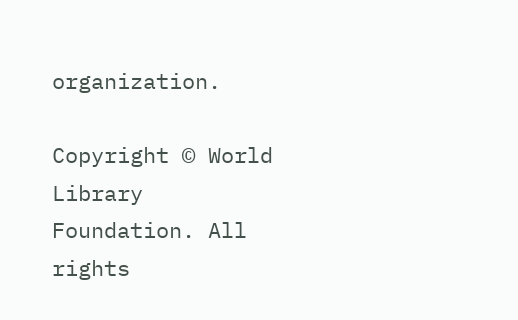organization.

Copyright © World Library Foundation. All rights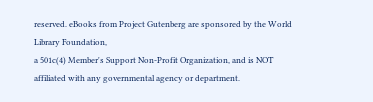reserved. eBooks from Project Gutenberg are sponsored by the World Library Foundation,
a 501c(4) Member's Support Non-Profit Organization, and is NOT affiliated with any governmental agency or department.